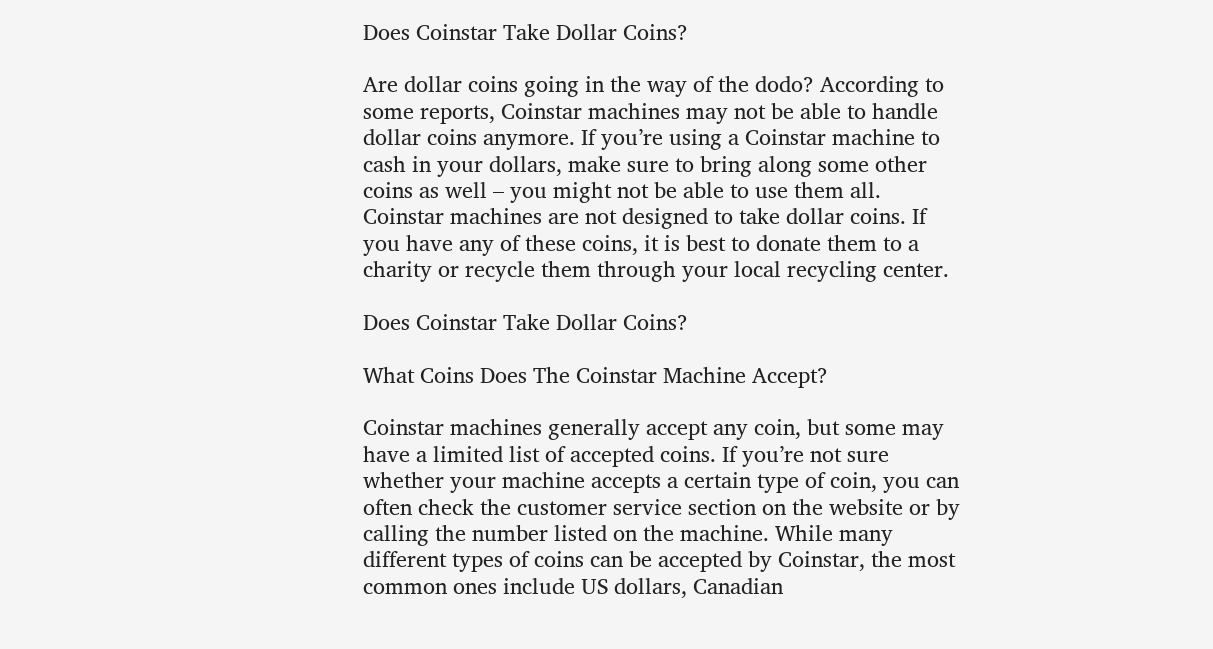Does Coinstar Take Dollar Coins?

Are dollar coins going in the way of the dodo? According to some reports, Coinstar machines may not be able to handle dollar coins anymore. If you’re using a Coinstar machine to cash in your dollars, make sure to bring along some other coins as well – you might not be able to use them all. Coinstar machines are not designed to take dollar coins. If you have any of these coins, it is best to donate them to a charity or recycle them through your local recycling center.

Does Coinstar Take Dollar Coins?

What Coins Does The Coinstar Machine Accept?

Coinstar machines generally accept any coin, but some may have a limited list of accepted coins. If you’re not sure whether your machine accepts a certain type of coin, you can often check the customer service section on the website or by calling the number listed on the machine. While many different types of coins can be accepted by Coinstar, the most common ones include US dollars, Canadian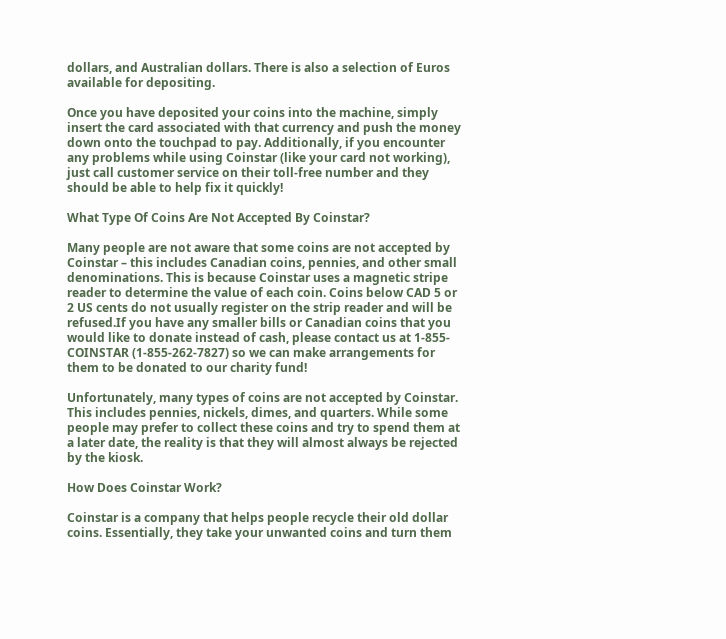dollars, and Australian dollars. There is also a selection of Euros available for depositing.

Once you have deposited your coins into the machine, simply insert the card associated with that currency and push the money down onto the touchpad to pay. Additionally, if you encounter any problems while using Coinstar (like your card not working), just call customer service on their toll-free number and they should be able to help fix it quickly!

What Type Of Coins Are Not Accepted By Coinstar?

Many people are not aware that some coins are not accepted by Coinstar – this includes Canadian coins, pennies, and other small denominations. This is because Coinstar uses a magnetic stripe reader to determine the value of each coin. Coins below CAD 5 or 2 US cents do not usually register on the strip reader and will be refused.If you have any smaller bills or Canadian coins that you would like to donate instead of cash, please contact us at 1-855-COINSTAR (1-855-262-7827) so we can make arrangements for them to be donated to our charity fund!

Unfortunately, many types of coins are not accepted by Coinstar. This includes pennies, nickels, dimes, and quarters. While some people may prefer to collect these coins and try to spend them at a later date, the reality is that they will almost always be rejected by the kiosk.

How Does Coinstar Work?

Coinstar is a company that helps people recycle their old dollar coins. Essentially, they take your unwanted coins and turn them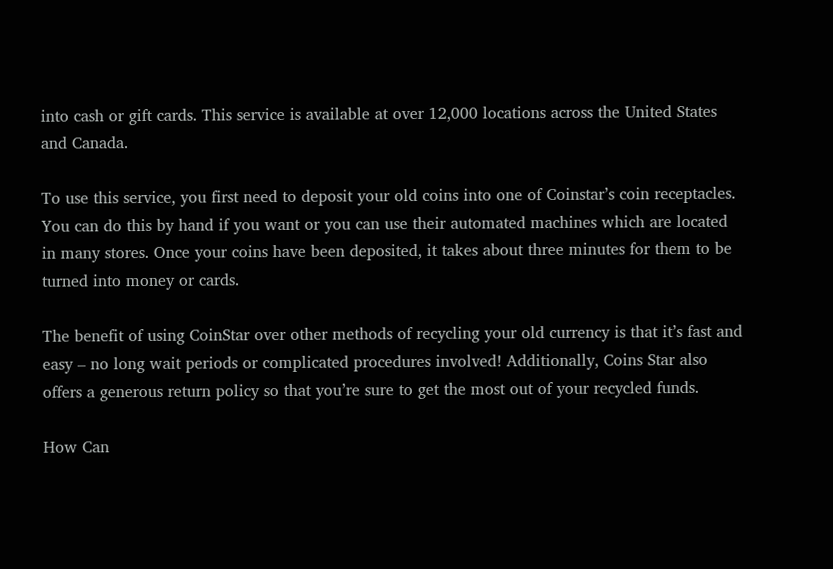into cash or gift cards. This service is available at over 12,000 locations across the United States and Canada.

To use this service, you first need to deposit your old coins into one of Coinstar’s coin receptacles. You can do this by hand if you want or you can use their automated machines which are located in many stores. Once your coins have been deposited, it takes about three minutes for them to be turned into money or cards.

The benefit of using CoinStar over other methods of recycling your old currency is that it’s fast and easy – no long wait periods or complicated procedures involved! Additionally, Coins Star also offers a generous return policy so that you’re sure to get the most out of your recycled funds.

How Can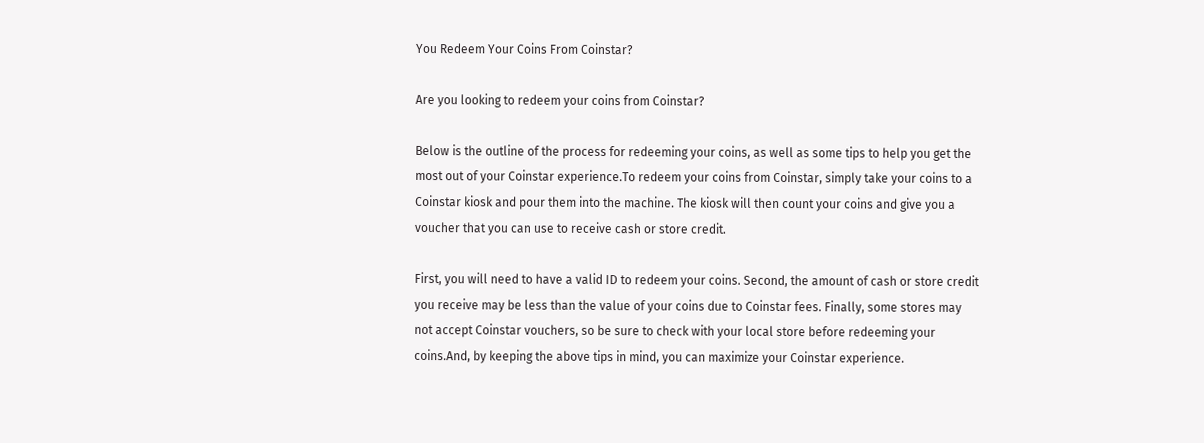You Redeem Your Coins From Coinstar?

Are you looking to redeem your coins from Coinstar?

Below is the outline of the process for redeeming your coins, as well as some tips to help you get the most out of your Coinstar experience.To redeem your coins from Coinstar, simply take your coins to a Coinstar kiosk and pour them into the machine. The kiosk will then count your coins and give you a voucher that you can use to receive cash or store credit.

First, you will need to have a valid ID to redeem your coins. Second, the amount of cash or store credit you receive may be less than the value of your coins due to Coinstar fees. Finally, some stores may not accept Coinstar vouchers, so be sure to check with your local store before redeeming your coins.And, by keeping the above tips in mind, you can maximize your Coinstar experience.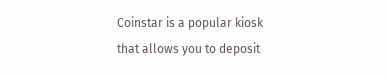Coinstar is a popular kiosk that allows you to deposit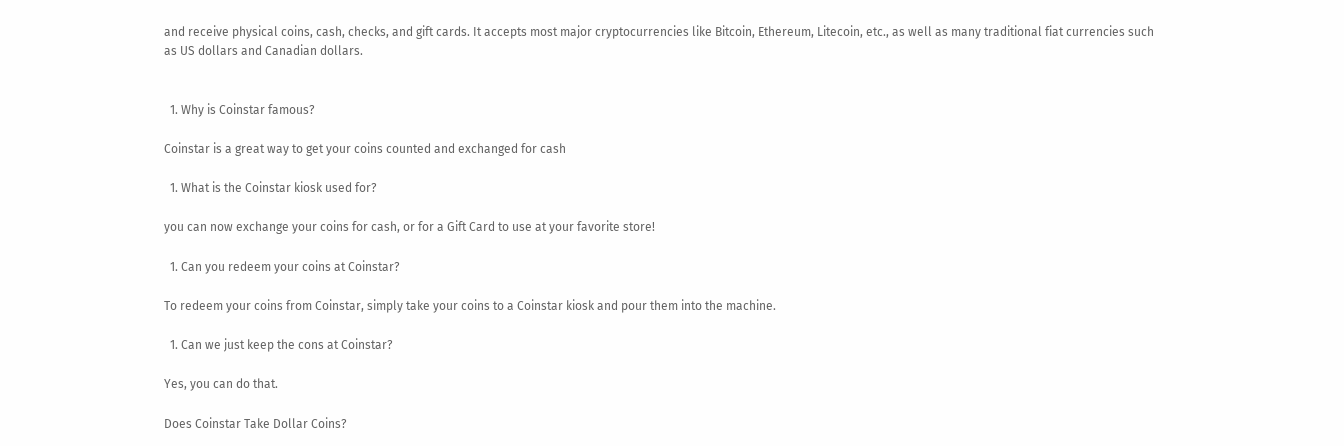and receive physical coins, cash, checks, and gift cards. It accepts most major cryptocurrencies like Bitcoin, Ethereum, Litecoin, etc., as well as many traditional fiat currencies such as US dollars and Canadian dollars.


  1. Why is Coinstar famous?

Coinstar is a great way to get your coins counted and exchanged for cash

  1. What is the Coinstar kiosk used for?

you can now exchange your coins for cash, or for a Gift Card to use at your favorite store!

  1. Can you redeem your coins at Coinstar?

To redeem your coins from Coinstar, simply take your coins to a Coinstar kiosk and pour them into the machine.

  1. Can we just keep the cons at Coinstar?

Yes, you can do that.

Does Coinstar Take Dollar Coins?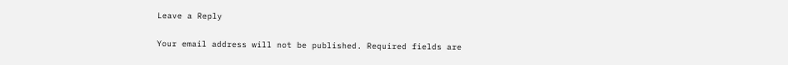Leave a Reply

Your email address will not be published. Required fields are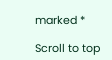marked *

Scroll to top